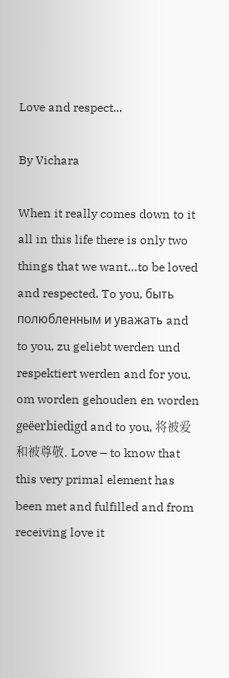Love and respect...

By Vichara

When it really comes down to it all in this life there is only two things that we want…to be loved and respected. To you, быть полюбленным и уважать and to you, zu geliebt werden und respektiert werden and for you, om worden gehouden en worden geëerbiedigd and to you, 将被爱和被尊敬. Love – to know that this very primal element has been met and fulfilled and from receiving love it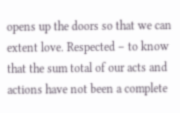opens up the doors so that we can extent love. Respected – to know that the sum total of our acts and actions have not been a complete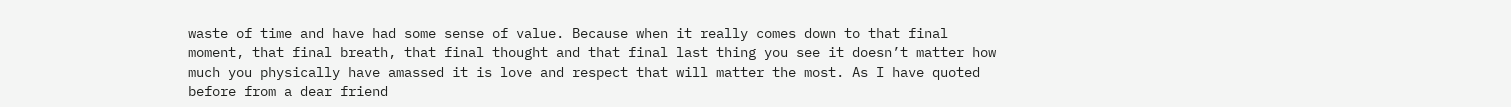waste of time and have had some sense of value. Because when it really comes down to that final moment, that final breath, that final thought and that final last thing you see it doesn’t matter how much you physically have amassed it is love and respect that will matter the most. As I have quoted before from a dear friend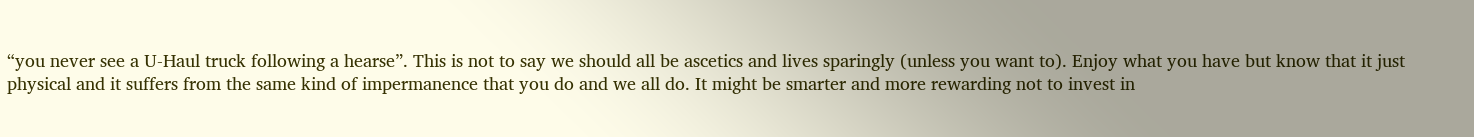“you never see a U-Haul truck following a hearse”. This is not to say we should all be ascetics and lives sparingly (unless you want to). Enjoy what you have but know that it just physical and it suffers from the same kind of impermanence that you do and we all do. It might be smarter and more rewarding not to invest in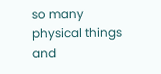so many physical things and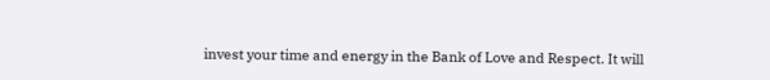invest your time and energy in the Bank of Love and Respect. It will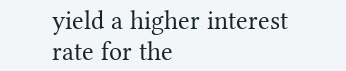yield a higher interest rate for the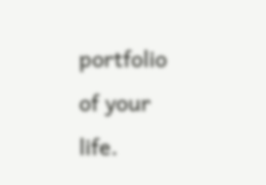portfolio of your life.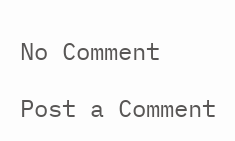No Comment

Post a Comment